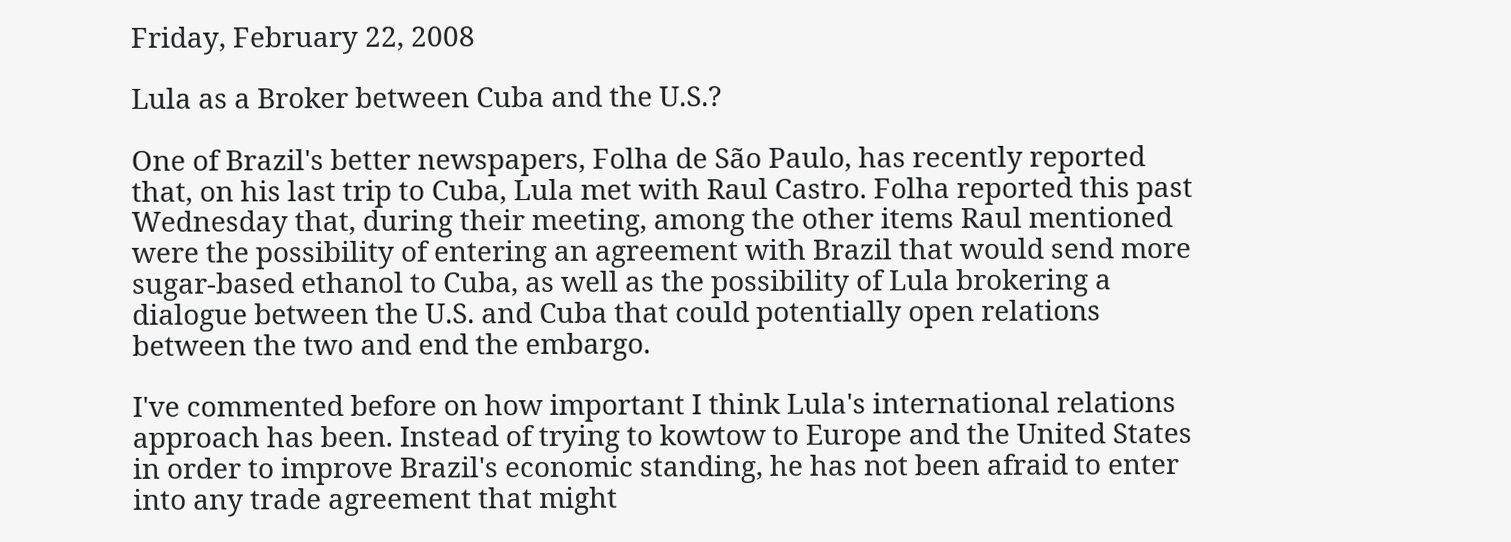Friday, February 22, 2008

Lula as a Broker between Cuba and the U.S.?

One of Brazil's better newspapers, Folha de São Paulo, has recently reported that, on his last trip to Cuba, Lula met with Raul Castro. Folha reported this past Wednesday that, during their meeting, among the other items Raul mentioned were the possibility of entering an agreement with Brazil that would send more sugar-based ethanol to Cuba, as well as the possibility of Lula brokering a dialogue between the U.S. and Cuba that could potentially open relations between the two and end the embargo.

I've commented before on how important I think Lula's international relations approach has been. Instead of trying to kowtow to Europe and the United States in order to improve Brazil's economic standing, he has not been afraid to enter into any trade agreement that might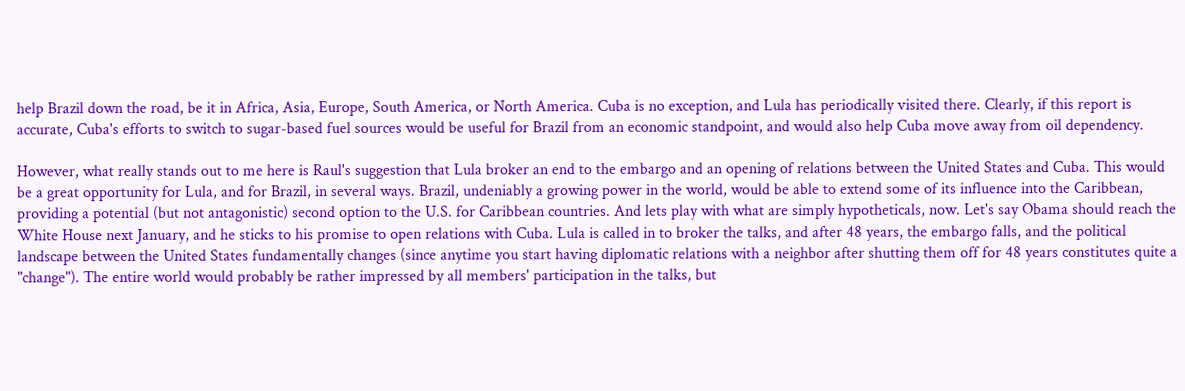help Brazil down the road, be it in Africa, Asia, Europe, South America, or North America. Cuba is no exception, and Lula has periodically visited there. Clearly, if this report is accurate, Cuba's efforts to switch to sugar-based fuel sources would be useful for Brazil from an economic standpoint, and would also help Cuba move away from oil dependency.

However, what really stands out to me here is Raul's suggestion that Lula broker an end to the embargo and an opening of relations between the United States and Cuba. This would be a great opportunity for Lula, and for Brazil, in several ways. Brazil, undeniably a growing power in the world, would be able to extend some of its influence into the Caribbean, providing a potential (but not antagonistic) second option to the U.S. for Caribbean countries. And lets play with what are simply hypotheticals, now. Let's say Obama should reach the White House next January, and he sticks to his promise to open relations with Cuba. Lula is called in to broker the talks, and after 48 years, the embargo falls, and the political landscape between the United States fundamentally changes (since anytime you start having diplomatic relations with a neighbor after shutting them off for 48 years constitutes quite a "change"). The entire world would probably be rather impressed by all members' participation in the talks, but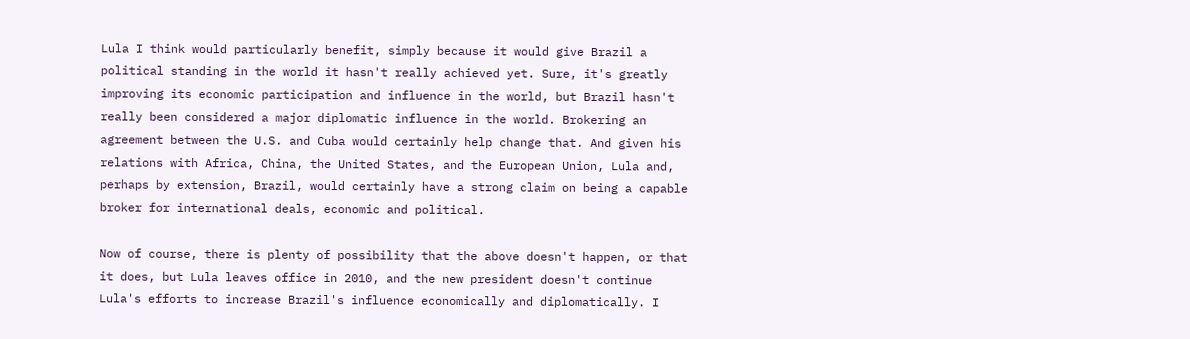Lula I think would particularly benefit, simply because it would give Brazil a political standing in the world it hasn't really achieved yet. Sure, it's greatly improving its economic participation and influence in the world, but Brazil hasn't really been considered a major diplomatic influence in the world. Brokering an agreement between the U.S. and Cuba would certainly help change that. And given his relations with Africa, China, the United States, and the European Union, Lula and, perhaps by extension, Brazil, would certainly have a strong claim on being a capable broker for international deals, economic and political.

Now of course, there is plenty of possibility that the above doesn't happen, or that it does, but Lula leaves office in 2010, and the new president doesn't continue Lula's efforts to increase Brazil's influence economically and diplomatically. I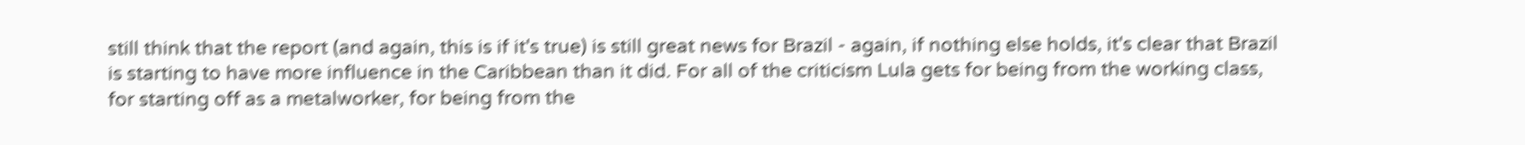still think that the report (and again, this is if it's true) is still great news for Brazil - again, if nothing else holds, it's clear that Brazil is starting to have more influence in the Caribbean than it did. For all of the criticism Lula gets for being from the working class, for starting off as a metalworker, for being from the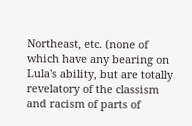Northeast, etc. (none of which have any bearing on Lula's ability, but are totally revelatory of the classism and racism of parts of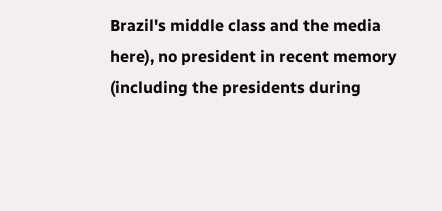Brazil's middle class and the media here), no president in recent memory (including the presidents during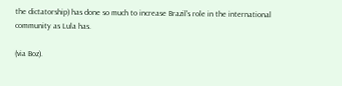the dictatorship) has done so much to increase Brazil's role in the international community as Lula has.

(via Boz).